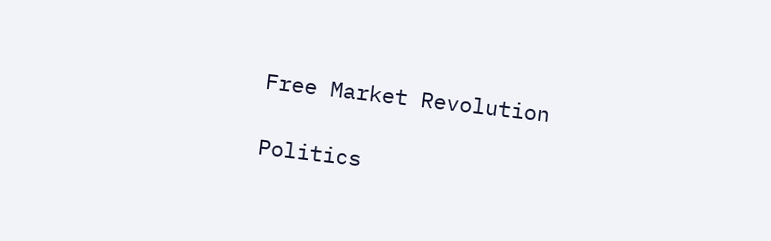Free Market Revolution

Politics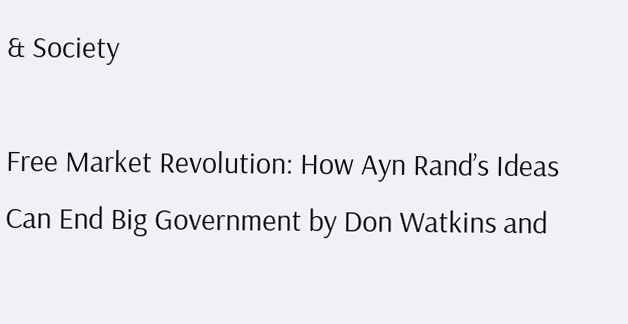& Society

Free Market Revolution: How Ayn Rand’s Ideas Can End Big Government by Don Watkins and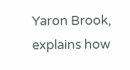Yaron Brook, explains how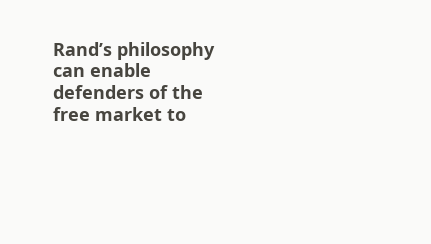Rand’s philosophy can enable defenders of the free market to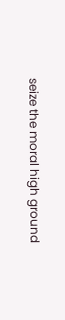seize the moral high ground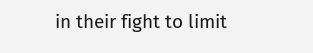in their fight to limit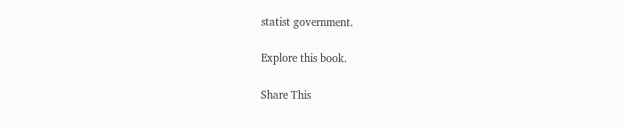statist government.

Explore this book.

Share This